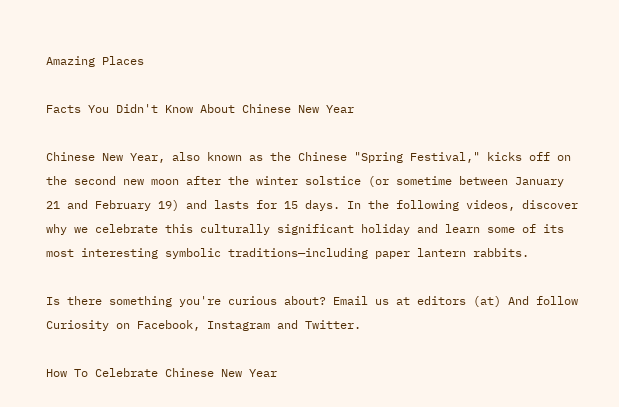Amazing Places

Facts You Didn't Know About Chinese New Year

Chinese New Year, also known as the Chinese "Spring Festival," kicks off on the second new moon after the winter solstice (or sometime between January 21 and February 19) and lasts for 15 days. In the following videos, discover why we celebrate this culturally significant holiday and learn some of its most interesting symbolic traditions—including paper lantern rabbits.

Is there something you're curious about? Email us at editors (at) And follow Curiosity on Facebook, Instagram and Twitter.

How To Celebrate Chinese New Year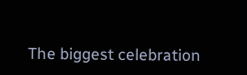The biggest celebration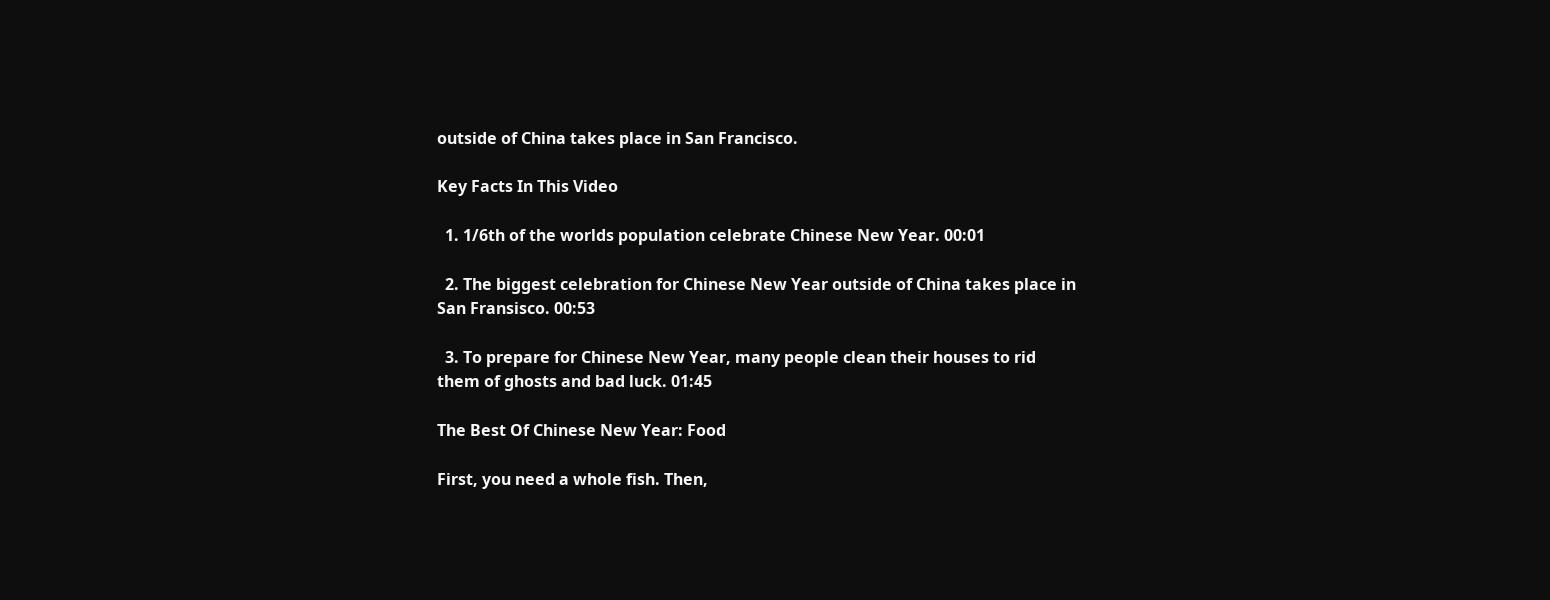outside of China takes place in San Francisco.

Key Facts In This Video

  1. 1/6th of the worlds population celebrate Chinese New Year. 00:01

  2. The biggest celebration for Chinese New Year outside of China takes place in San Fransisco. 00:53

  3. To prepare for Chinese New Year, many people clean their houses to rid them of ghosts and bad luck. 01:45

The Best Of Chinese New Year: Food

First, you need a whole fish. Then,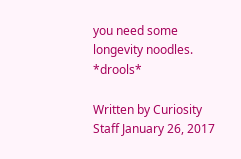you need some longevity noodles. *drools*

Written by Curiosity Staff January 26, 2017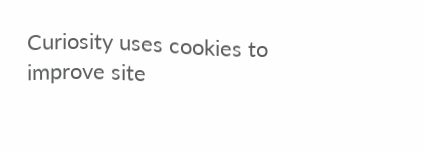Curiosity uses cookies to improve site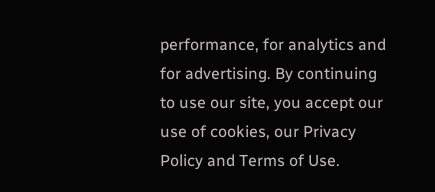performance, for analytics and for advertising. By continuing to use our site, you accept our use of cookies, our Privacy Policy and Terms of Use.